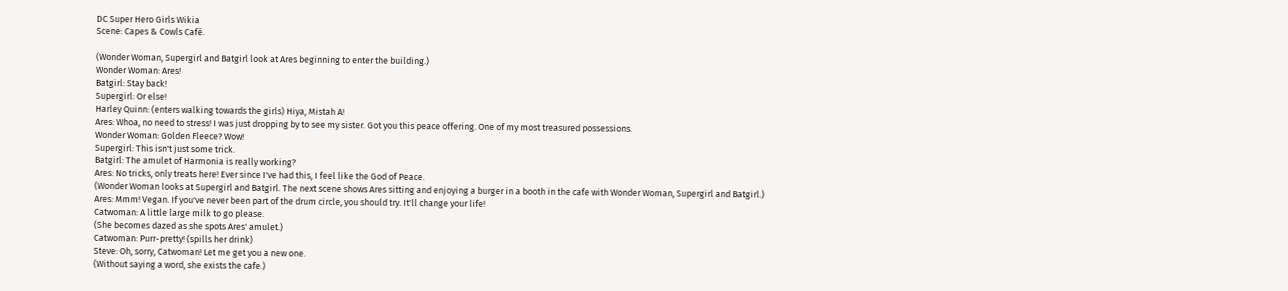DC Super Hero Girls Wikia
Scene: Capes & Cowls Café.

(Wonder Woman, Supergirl and Batgirl look at Ares beginning to enter the building.)
Wonder Woman: Ares!
Batgirl: Stay back!
Supergirl: Or else!
Harley Quinn: (enters walking towards the girls) Hiya, Mistah A!
Ares: Whoa, no need to stress! I was just dropping by to see my sister. Got you this peace offering. One of my most treasured possessions.
Wonder Woman: Golden Fleece? Wow!
Supergirl: This isn't just some trick.
Batgirl: The amulet of Harmonia is really working?
Ares: No tricks, only treats here! Ever since I've had this, I feel like the God of Peace.
(Wonder Woman looks at Supergirl and Batgirl. The next scene shows Ares sitting and enjoying a burger in a booth in the cafe with Wonder Woman, Supergirl and Batgirl.)
Ares: Mmm! Vegan. If you've never been part of the drum circle, you should try. It'll change your life!
Catwoman: A little large milk to go please.
(She becomes dazed as she spots Ares' amulet.)
Catwoman: Purr-pretty! (spills her drink)
Steve: Oh, sorry, Catwoman! Let me get you a new one.
(Without saying a word, she exists the cafe.)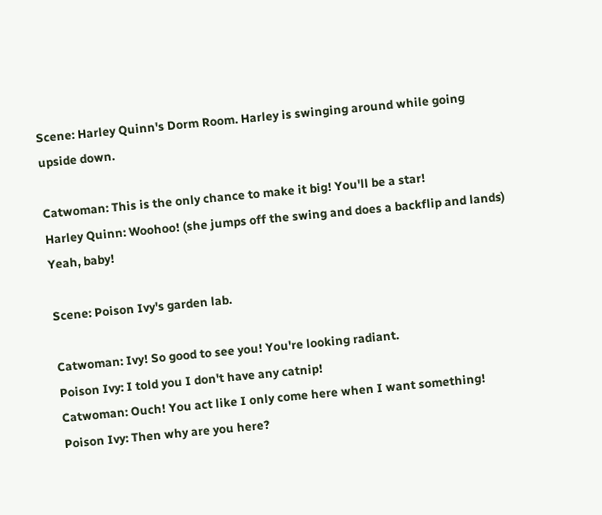Scene: Harley Quinn's Dorm Room. Harley is swinging around while going upside down.

Catwoman: This is the only chance to make it big! You'll be a star!
Harley Quinn: Woohoo! (she jumps off the swing and does a backflip and lands) Yeah, baby!

Scene: Poison Ivy's garden lab.

Catwoman: Ivy! So good to see you! You're looking radiant.
Poison Ivy: I told you I don't have any catnip!
Catwoman: Ouch! You act like I only come here when I want something!
Poison Ivy: Then why are you here?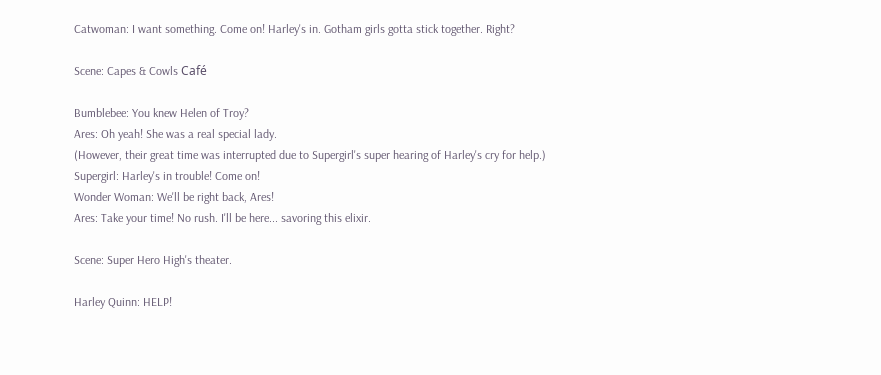Catwoman: I want something. Come on! Harley's in. Gotham girls gotta stick together. Right?

Scene: Capes & Cowls Café

Bumblebee: You knew Helen of Troy?
Ares: Oh yeah! She was a real special lady.
(However, their great time was interrupted due to Supergirl's super hearing of Harley's cry for help.)
Supergirl: Harley's in trouble! Come on!
Wonder Woman: We'll be right back, Ares!
Ares: Take your time! No rush. I'll be here... savoring this elixir.

Scene: Super Hero High's theater.

Harley Quinn: HELP!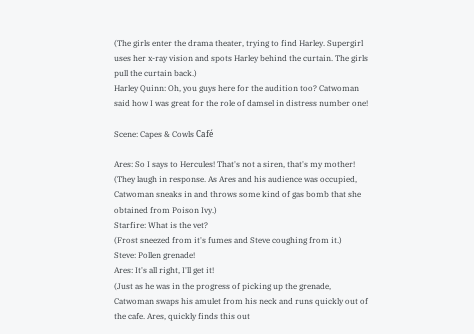(The girls enter the drama theater, trying to find Harley. Supergirl uses her x-ray vision and spots Harley behind the curtain. The girls pull the curtain back.)
Harley Quinn: Oh, you guys here for the audition too? Catwoman said how I was great for the role of damsel in distress number one!

Scene: Capes & Cowls Café

Ares: So I says to Hercules! That's not a siren, that's my mother!
(They laugh in response. As Ares and his audience was occupied, Catwoman sneaks in and throws some kind of gas bomb that she obtained from Poison Ivy.)
Starfire: What is the vet?
(Frost sneezed from it's fumes and Steve coughing from it.)
Steve: Pollen grenade!
Ares: It's all right, I'll get it!
(Just as he was in the progress of picking up the grenade, Catwoman swaps his amulet from his neck and runs quickly out of the cafe. Ares, quickly finds this out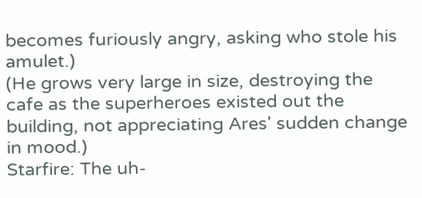becomes furiously angry, asking who stole his amulet.)
(He grows very large in size, destroying the cafe as the superheroes existed out the building, not appreciating Ares' sudden change in mood.)
Starfire: The uh-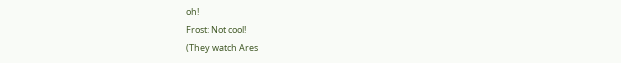oh!
Frost: Not cool!
(They watch Ares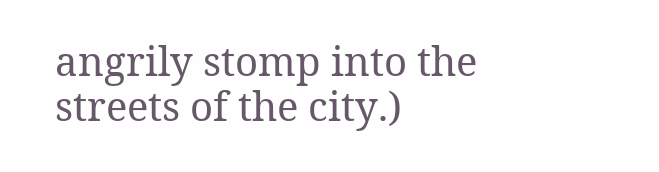angrily stomp into the streets of the city.)